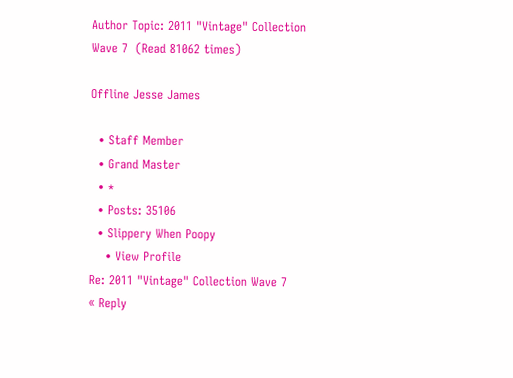Author Topic: 2011 "Vintage" Collection Wave 7  (Read 81062 times)

Offline Jesse James

  • Staff Member
  • Grand Master
  • *
  • Posts: 35106
  • Slippery When Poopy
    • View Profile
Re: 2011 "Vintage" Collection Wave 7
« Reply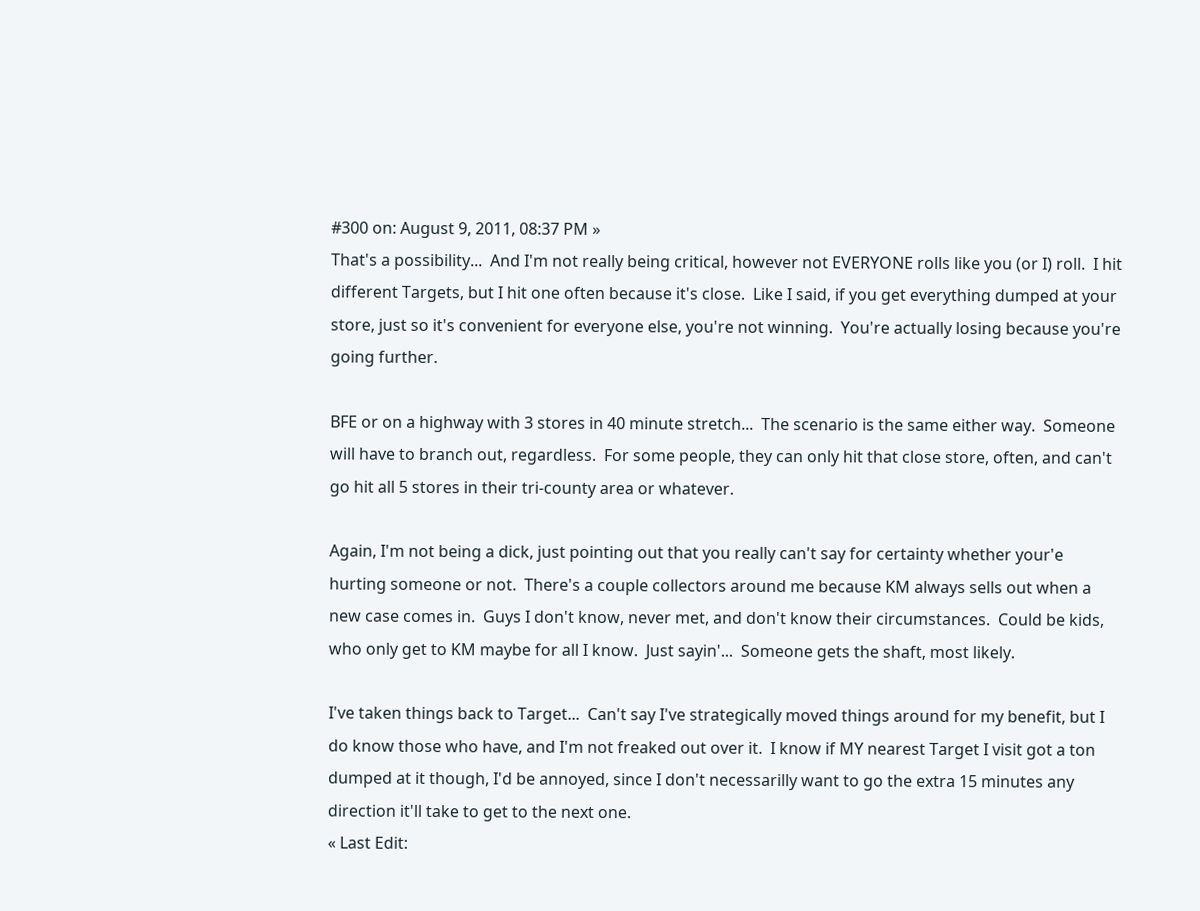#300 on: August 9, 2011, 08:37 PM »
That's a possibility...  And I'm not really being critical, however not EVERYONE rolls like you (or I) roll.  I hit different Targets, but I hit one often because it's close.  Like I said, if you get everything dumped at your store, just so it's convenient for everyone else, you're not winning.  You're actually losing because you're going further.

BFE or on a highway with 3 stores in 40 minute stretch...  The scenario is the same either way.  Someone will have to branch out, regardless.  For some people, they can only hit that close store, often, and can't go hit all 5 stores in their tri-county area or whatever.

Again, I'm not being a dick, just pointing out that you really can't say for certainty whether your'e hurting someone or not.  There's a couple collectors around me because KM always sells out when a new case comes in.  Guys I don't know, never met, and don't know their circumstances.  Could be kids, who only get to KM maybe for all I know.  Just sayin'...  Someone gets the shaft, most likely.

I've taken things back to Target...  Can't say I've strategically moved things around for my benefit, but I do know those who have, and I'm not freaked out over it.  I know if MY nearest Target I visit got a ton dumped at it though, I'd be annoyed, since I don't necessarilly want to go the extra 15 minutes any direction it'll take to get to the next one.
« Last Edit: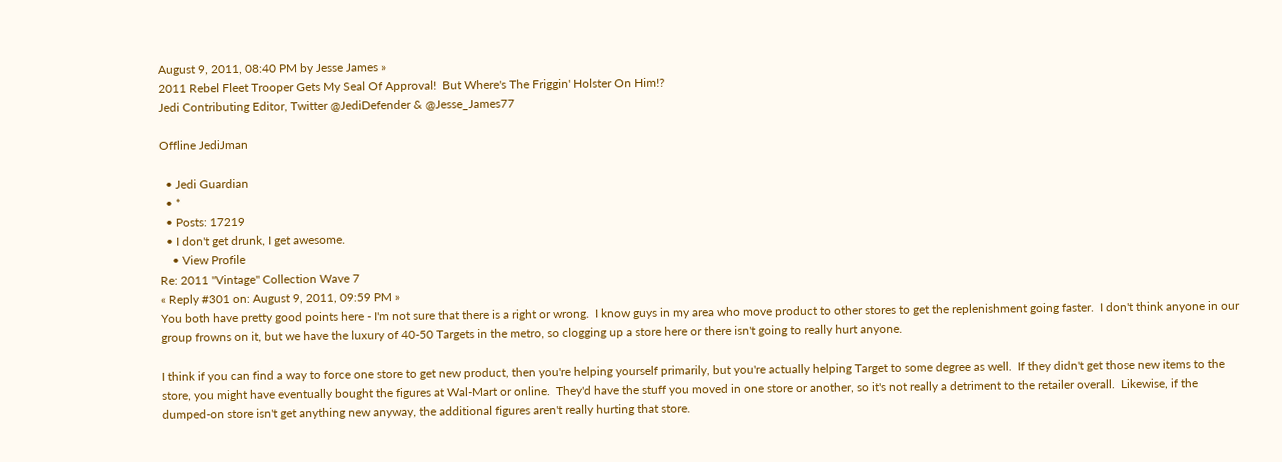August 9, 2011, 08:40 PM by Jesse James »
2011 Rebel Fleet Trooper Gets My Seal Of Approval!  But Where's The Friggin' Holster On Him!?
Jedi Contributing Editor, Twitter @JediDefender & @Jesse_James77

Offline JediJman

  • Jedi Guardian
  • *
  • Posts: 17219
  • I don't get drunk, I get awesome.
    • View Profile
Re: 2011 "Vintage" Collection Wave 7
« Reply #301 on: August 9, 2011, 09:59 PM »
You both have pretty good points here - I'm not sure that there is a right or wrong.  I know guys in my area who move product to other stores to get the replenishment going faster.  I don't think anyone in our group frowns on it, but we have the luxury of 40-50 Targets in the metro, so clogging up a store here or there isn't going to really hurt anyone.

I think if you can find a way to force one store to get new product, then you're helping yourself primarily, but you're actually helping Target to some degree as well.  If they didn't get those new items to the store, you might have eventually bought the figures at Wal-Mart or online.  They'd have the stuff you moved in one store or another, so it's not really a detriment to the retailer overall.  Likewise, if the dumped-on store isn't get anything new anyway, the additional figures aren't really hurting that store.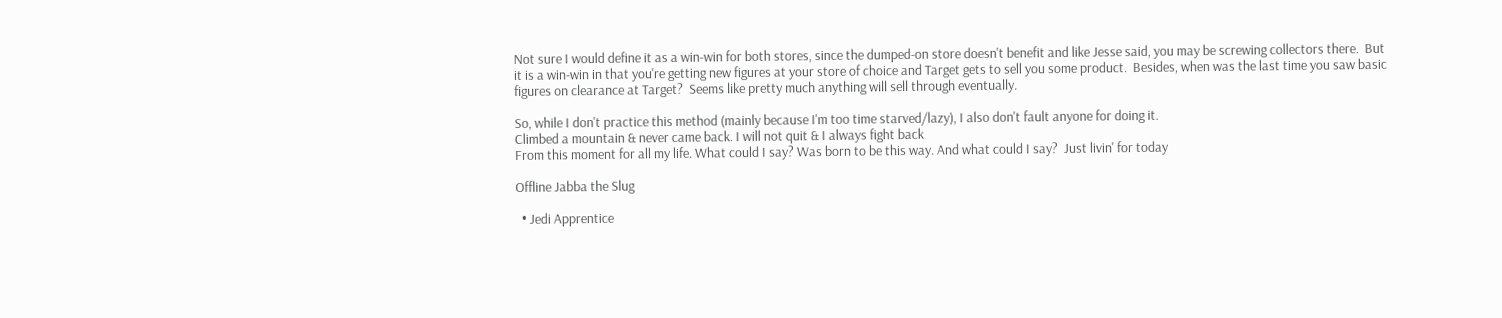Not sure I would define it as a win-win for both stores, since the dumped-on store doesn't benefit and like Jesse said, you may be screwing collectors there.  But it is a win-win in that you're getting new figures at your store of choice and Target gets to sell you some product.  Besides, when was the last time you saw basic figures on clearance at Target?  Seems like pretty much anything will sell through eventually.

So, while I don't practice this method (mainly because I'm too time starved/lazy), I also don't fault anyone for doing it.
Climbed a mountain & never came back. I will not quit & I always fight back
From this moment for all my life. What could I say? Was born to be this way. And what could I say?  Just livin' for today

Offline Jabba the Slug

  • Jedi Apprentice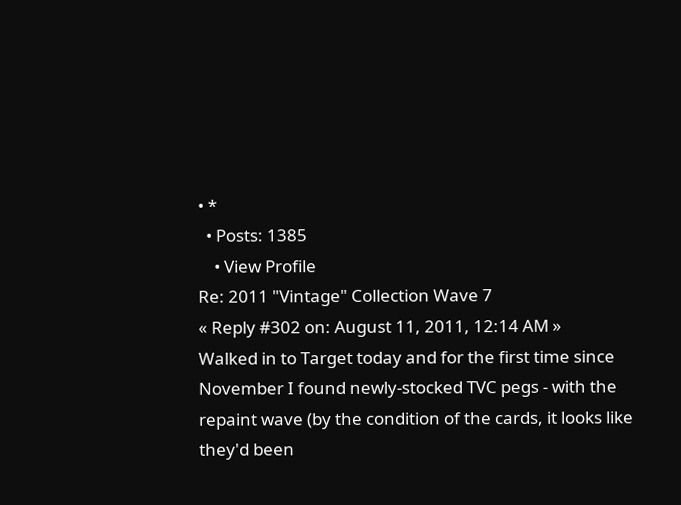• *
  • Posts: 1385
    • View Profile
Re: 2011 "Vintage" Collection Wave 7
« Reply #302 on: August 11, 2011, 12:14 AM »
Walked in to Target today and for the first time since November I found newly-stocked TVC pegs - with the repaint wave (by the condition of the cards, it looks like they'd been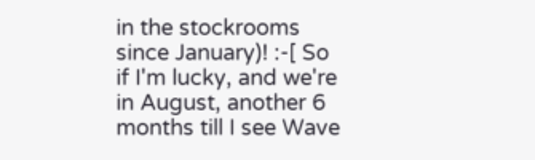in the stockrooms since January)! :-[ So if I'm lucky, and we're in August, another 6 months till I see Wave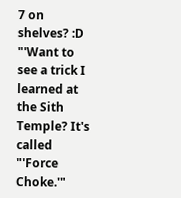7 on shelves? :D
"'Want to see a trick I learned at the Sith Temple? It's called "'Force Choke.'"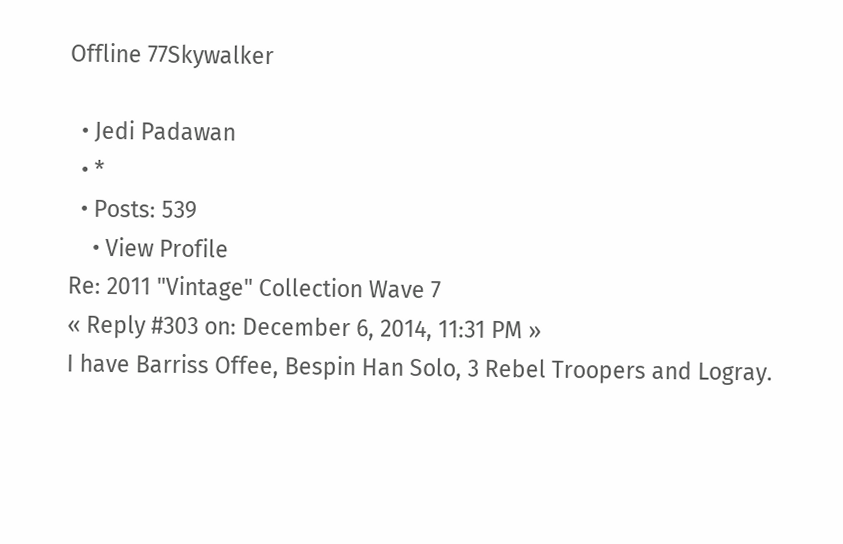Offline 77Skywalker

  • Jedi Padawan
  • *
  • Posts: 539
    • View Profile
Re: 2011 "Vintage" Collection Wave 7
« Reply #303 on: December 6, 2014, 11:31 PM »
I have Barriss Offee, Bespin Han Solo, 3 Rebel Troopers and Logray.